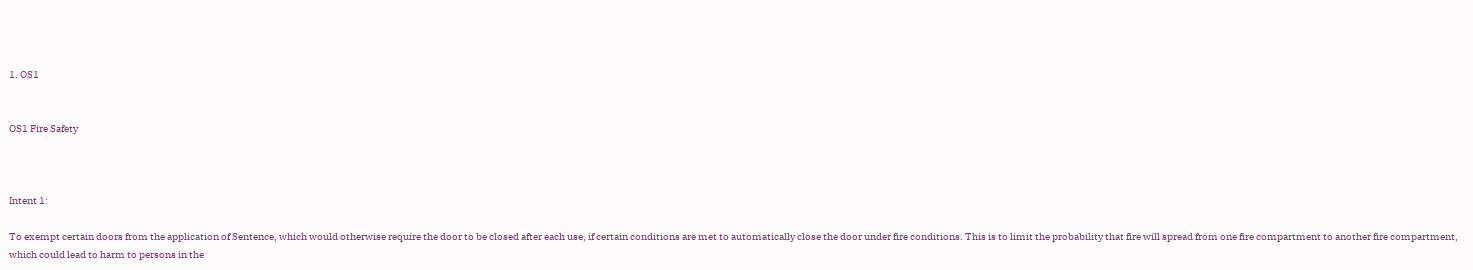1. OS1


OS1 Fire Safety



Intent 1:

To exempt certain doors from the application of Sentence, which would otherwise require the door to be closed after each use, if certain conditions are met to automatically close the door under fire conditions. This is to limit the probability that fire will spread from one fire compartment to another fire compartment, which could lead to harm to persons in the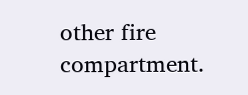other fire compartment.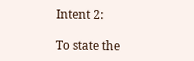Intent 2:

To state the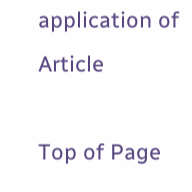application of Article

Top of Page